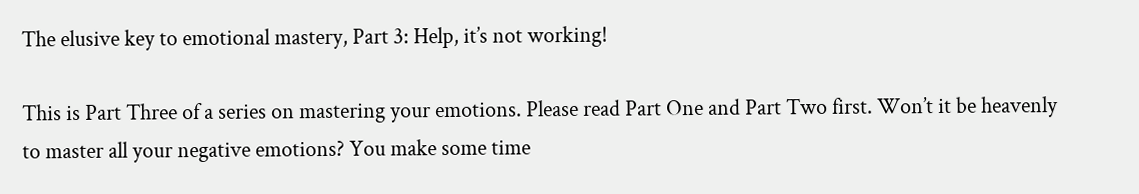The elusive key to emotional mastery, Part 3: Help, it’s not working!

This is Part Three of a series on mastering your emotions. Please read Part One and Part Two first. Won’t it be heavenly to master all your negative emotions? You make some time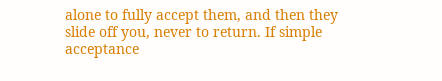alone to fully accept them, and then they slide off you, never to return. If simple acceptance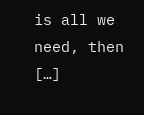is all we need, then […]